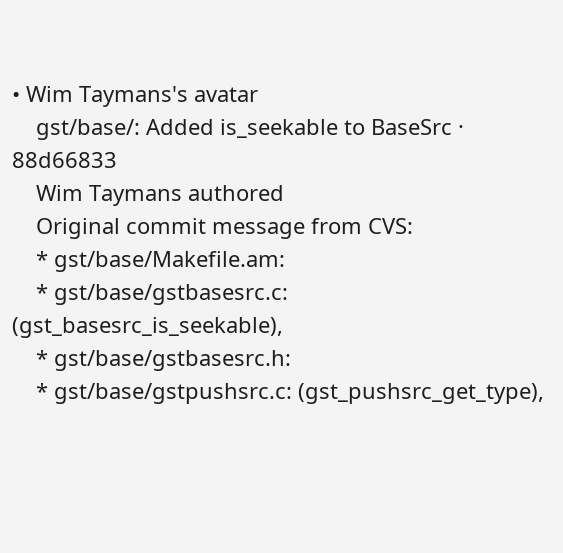• Wim Taymans's avatar
    gst/base/: Added is_seekable to BaseSrc · 88d66833
    Wim Taymans authored
    Original commit message from CVS:
    * gst/base/Makefile.am:
    * gst/base/gstbasesrc.c: (gst_basesrc_is_seekable),
    * gst/base/gstbasesrc.h:
    * gst/base/gstpushsrc.c: (gst_pushsrc_get_type),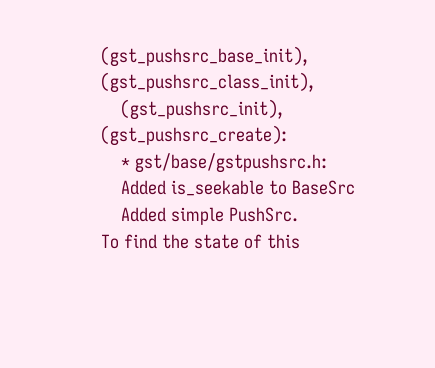(gst_pushsrc_base_init), (gst_pushsrc_class_init),
    (gst_pushsrc_init), (gst_pushsrc_create):
    * gst/base/gstpushsrc.h:
    Added is_seekable to BaseSrc
    Added simple PushSrc.
To find the state of this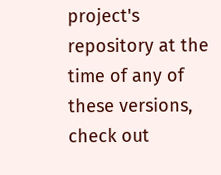project's repository at the time of any of these versions, check out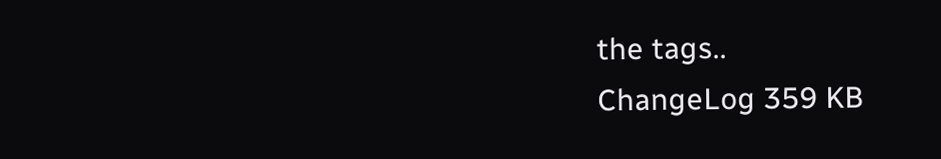the tags..
ChangeLog 359 KB